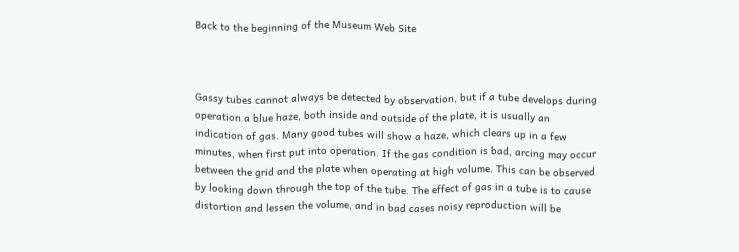Back to the beginning of the Museum Web Site



Gassy tubes cannot always be detected by observation, but if a tube develops during operation a blue haze, both inside and outside of the plate, it is usually an indication of gas. Many good tubes will show a haze, which clears up in a few minutes, when first put into operation. If the gas condition is bad, arcing may occur between the grid and the plate when operating at high volume. This can be observed by looking down through the top of the tube. The effect of gas in a tube is to cause distortion and lessen the volume, and in bad cases noisy reproduction will be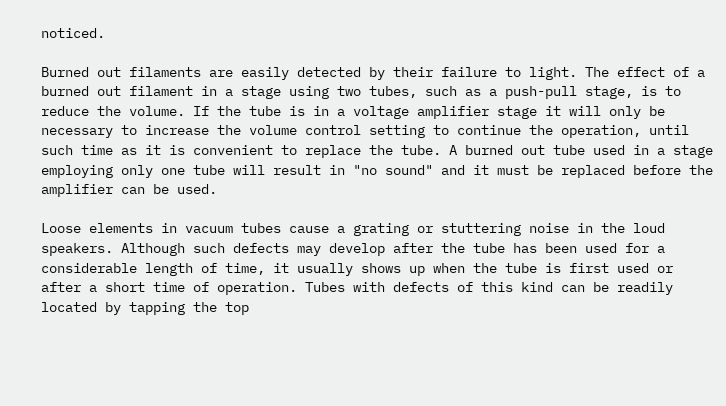noticed.

Burned out filaments are easily detected by their failure to light. The effect of a burned out filament in a stage using two tubes, such as a push-pull stage, is to reduce the volume. If the tube is in a voltage amplifier stage it will only be necessary to increase the volume control setting to continue the operation, until such time as it is convenient to replace the tube. A burned out tube used in a stage employing only one tube will result in "no sound" and it must be replaced before the amplifier can be used.

Loose elements in vacuum tubes cause a grating or stuttering noise in the loud speakers. Although such defects may develop after the tube has been used for a considerable length of time, it usually shows up when the tube is first used or after a short time of operation. Tubes with defects of this kind can be readily located by tapping the top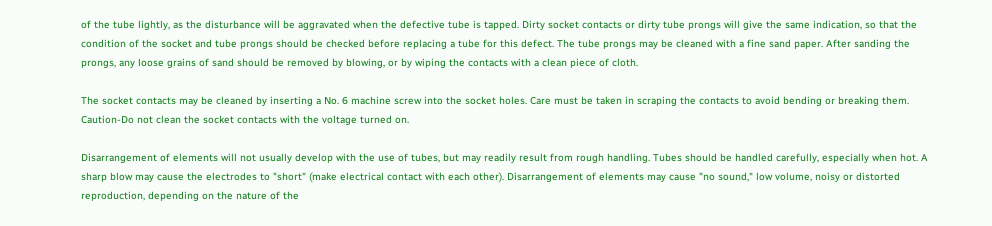of the tube lightly, as the disturbance will be aggravated when the defective tube is tapped. Dirty socket contacts or dirty tube prongs will give the same indication, so that the condition of the socket and tube prongs should be checked before replacing a tube for this defect. The tube prongs may be cleaned with a fine sand paper. After sanding the prongs, any loose grains of sand should be removed by blowing, or by wiping the contacts with a clean piece of cloth.

The socket contacts may be cleaned by inserting a No. 6 machine screw into the socket holes. Care must be taken in scraping the contacts to avoid bending or breaking them. Caution-Do not clean the socket contacts with the voltage turned on.

Disarrangement of elements will not usually develop with the use of tubes, but may readily result from rough handling. Tubes should be handled carefully, especially when hot. A sharp blow may cause the electrodes to "short" (make electrical contact with each other). Disarrangement of elements may cause "no sound," low volume, noisy or distorted reproduction, depending on the nature of the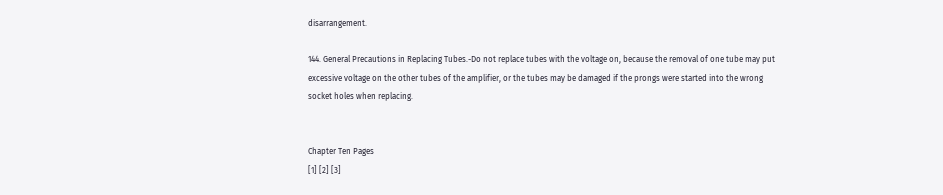disarrangement.

144. General Precautions in Replacing Tubes.-Do not replace tubes with the voltage on, because the removal of one tube may put excessive voltage on the other tubes of the amplifier, or the tubes may be damaged if the prongs were started into the wrong socket holes when replacing.


Chapter Ten Pages
[1] [2] [3]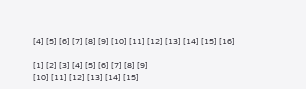[4] [5] [6] [7] [8] [9] [10] [11] [12] [13] [14] [15] [16]

[1] [2] [3] [4] [5] [6] [7] [8] [9]
[10] [11] [12] [13] [14] [15]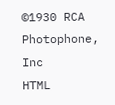©1930 RCA Photophone, Inc
HTML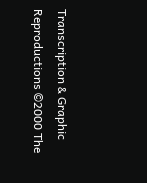Transcription & Graphic Reproductions ©2000 The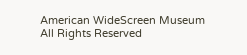American WideScreen Museum
All Rights Reserved